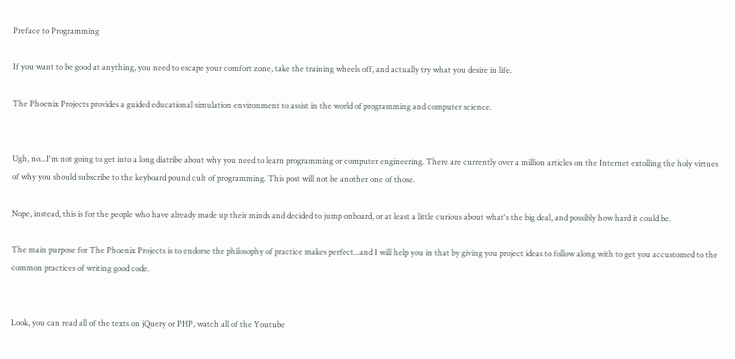Preface to Programming

If you want to be good at anything, you need to escape your comfort zone, take the training wheels off, and actually try what you desire in life.

The Phoenix Projects provides a guided educational simulation environment to assist in the world of programming and computer science.


Ugh, no...I'm not going to get into a long diatribe about why you need to learn programming or computer engineering. There are currently over a million articles on the Internet extolling the holy virtues of why you should subscribe to the keyboard pound cult of programming. This post will not be another one of those.

Nope, instead, this is for the people who have already made up their minds and decided to jump onboard, or at least a little curious about what's the big deal, and possibly how hard it could be.

The main purpose for The Phoenix Projects is to endorse the philosophy of practice makes perfect...and I will help you in that by giving you project ideas to follow along with to get you accustomed to the common practices of writing good code.


Look, you can read all of the texts on jQuery or PHP, watch all of the Youtube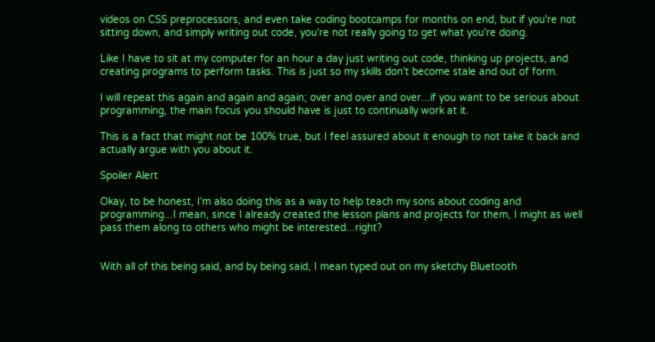videos on CSS preprocessors, and even take coding bootcamps for months on end, but if you're not sitting down, and simply writing out code, you're not really going to get what you're doing.

Like I have to sit at my computer for an hour a day just writing out code, thinking up projects, and creating programs to perform tasks. This is just so my skills don't become stale and out of form.

I will repeat this again and again and again; over and over and over...if you want to be serious about programming, the main focus you should have is just to continually work at it.

This is a fact that might not be 100% true, but I feel assured about it enough to not take it back and actually argue with you about it.

Spoiler Alert

Okay, to be honest, I'm also doing this as a way to help teach my sons about coding and programming...I mean, since I already created the lesson plans and projects for them, I might as well pass them along to others who might be interested...right?


With all of this being said, and by being said, I mean typed out on my sketchy Bluetooth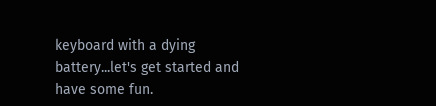keyboard with a dying battery...let's get started and have some fun.